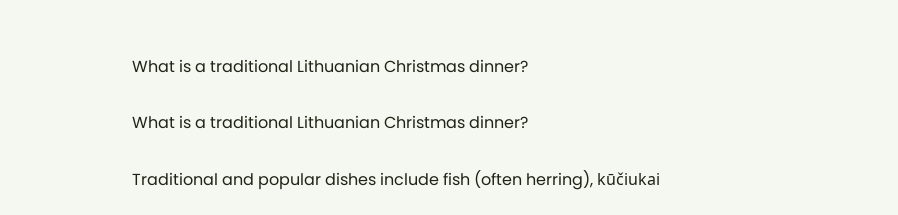What is a traditional Lithuanian Christmas dinner?

What is a traditional Lithuanian Christmas dinner?

Traditional and popular dishes include fish (often herring), kūčiukai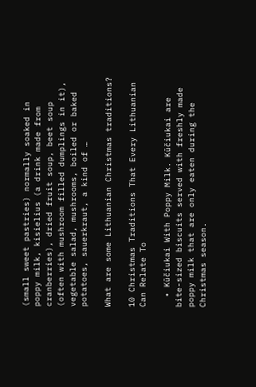(small sweet pastries) normally soaked in poppy milk, kisielius (a drink made from cranberries), dried fruit soup, beet soup (often with mushroom filled dumplings in it), vegetable salad, mushrooms, boiled or baked potatoes, sauerkraut, a kind of …

What are some Lithuanian Christmas traditions?

10 Christmas Traditions That Every Lithuanian Can Relate To

  • Kūčiukai With Poppy Milk. Kūčiukai are bite-sized biscuits served with freshly made poppy milk that are only eaten during the Christmas season.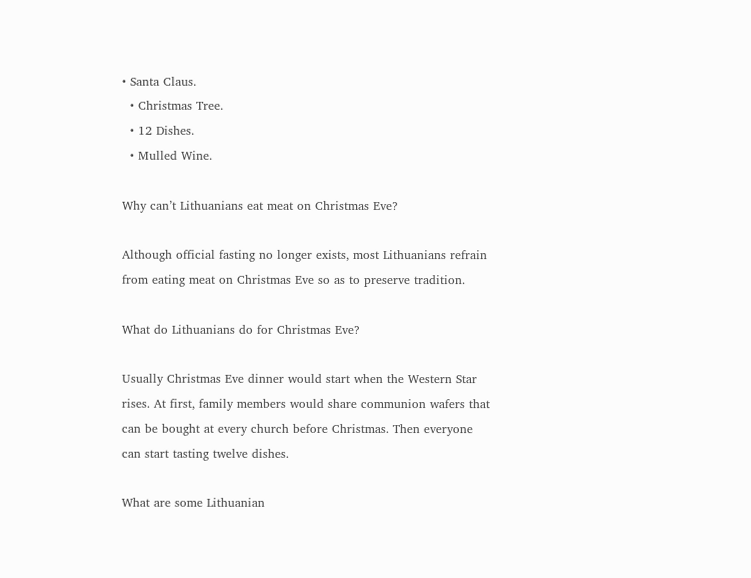• Santa Claus.
  • Christmas Tree.
  • 12 Dishes.
  • Mulled Wine.

Why can’t Lithuanians eat meat on Christmas Eve?

Although official fasting no longer exists, most Lithuanians refrain from eating meat on Christmas Eve so as to preserve tradition.

What do Lithuanians do for Christmas Eve?

Usually Christmas Eve dinner would start when the Western Star rises. At first, family members would share communion wafers that can be bought at every church before Christmas. Then everyone can start tasting twelve dishes.

What are some Lithuanian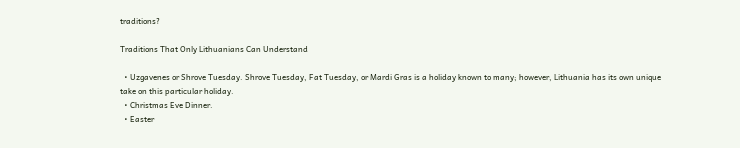traditions?

Traditions That Only Lithuanians Can Understand

  • Uzgavenes or Shrove Tuesday. Shrove Tuesday, Fat Tuesday, or Mardi Gras is a holiday known to many; however, Lithuania has its own unique take on this particular holiday.
  • Christmas Eve Dinner.
  • Easter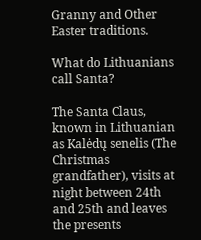Granny and Other Easter traditions.

What do Lithuanians call Santa?

The Santa Claus, known in Lithuanian as Kalėdų senelis (The Christmas grandfather), visits at night between 24th and 25th and leaves the presents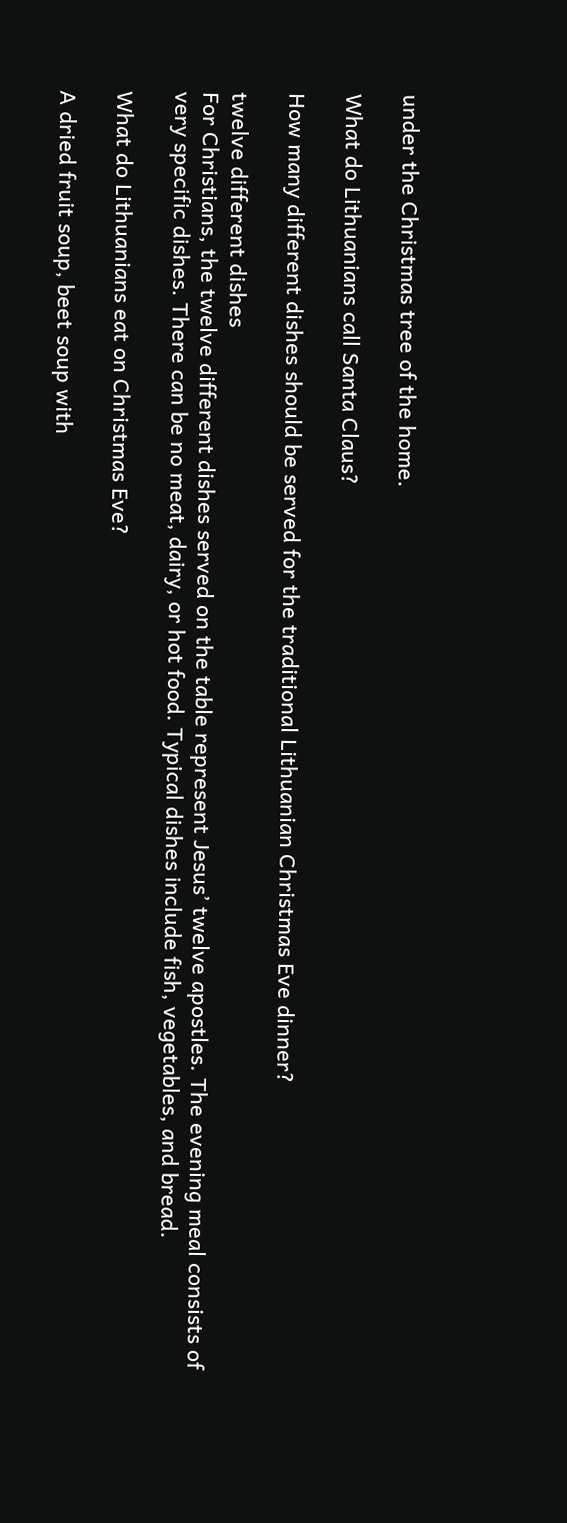under the Christmas tree of the home.

What do Lithuanians call Santa Claus?

How many different dishes should be served for the traditional Lithuanian Christmas Eve dinner?

twelve different dishes
For Christians, the twelve different dishes served on the table represent Jesus’ twelve apostles. The evening meal consists of very specific dishes. There can be no meat, dairy, or hot food. Typical dishes include fish, vegetables, and bread.

What do Lithuanians eat on Christmas Eve?

A dried fruit soup, beet soup with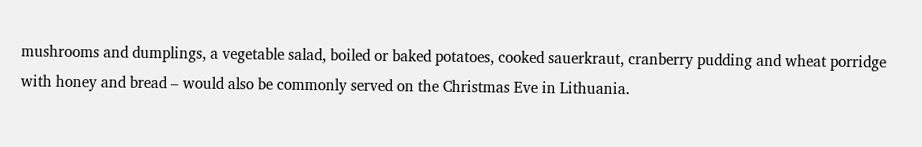mushrooms and dumplings, a vegetable salad, boiled or baked potatoes, cooked sauerkraut, cranberry pudding and wheat porridge with honey and bread – would also be commonly served on the Christmas Eve in Lithuania.